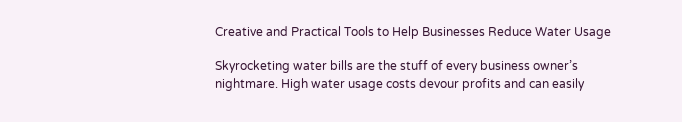Creative and Practical Tools to Help Businesses Reduce Water Usage

Skyrocketing water bills are the stuff of every business owner’s nightmare. High water usage costs devour profits and can easily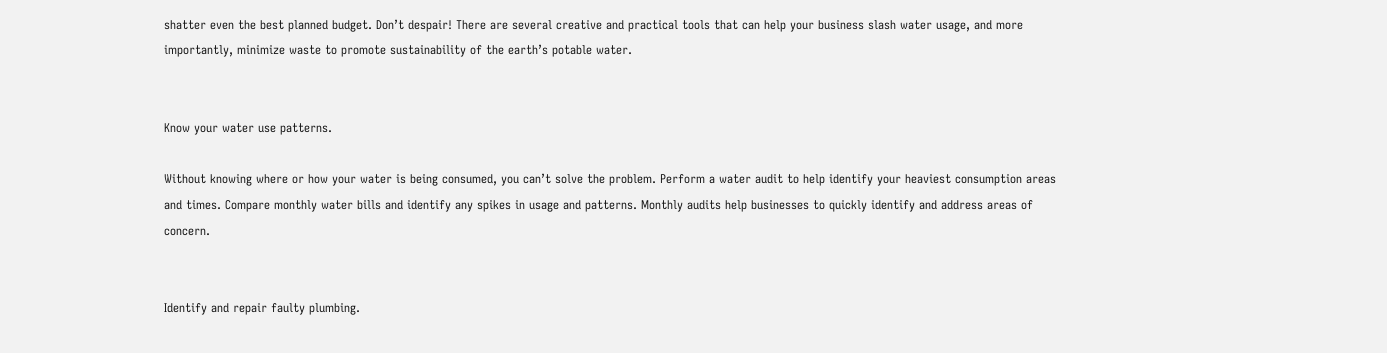shatter even the best planned budget. Don’t despair! There are several creative and practical tools that can help your business slash water usage, and more importantly, minimize waste to promote sustainability of the earth’s potable water.


Know your water use patterns.

Without knowing where or how your water is being consumed, you can’t solve the problem. Perform a water audit to help identify your heaviest consumption areas and times. Compare monthly water bills and identify any spikes in usage and patterns. Monthly audits help businesses to quickly identify and address areas of concern.


Identify and repair faulty plumbing.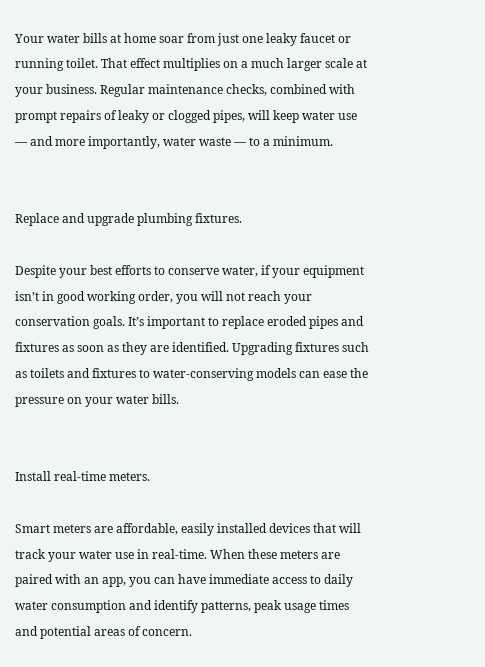Your water bills at home soar from just one leaky faucet or running toilet. That effect multiplies on a much larger scale at your business. Regular maintenance checks, combined with prompt repairs of leaky or clogged pipes, will keep water use — and more importantly, water waste — to a minimum.


Replace and upgrade plumbing fixtures.

Despite your best efforts to conserve water, if your equipment isn’t in good working order, you will not reach your conservation goals. It’s important to replace eroded pipes and fixtures as soon as they are identified. Upgrading fixtures such as toilets and fixtures to water-conserving models can ease the pressure on your water bills.


Install real-time meters.

Smart meters are affordable, easily installed devices that will track your water use in real-time. When these meters are paired with an app, you can have immediate access to daily water consumption and identify patterns, peak usage times and potential areas of concern.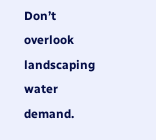Don’t overlook landscaping water demand.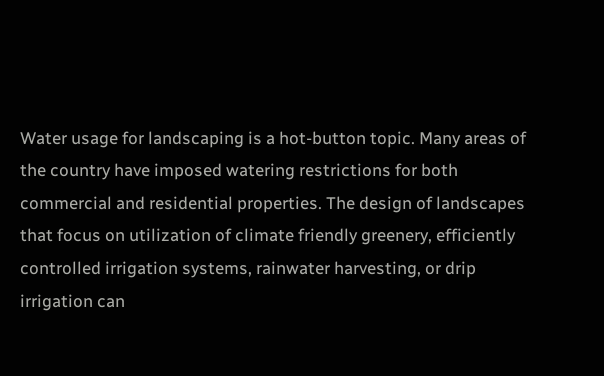Water usage for landscaping is a hot-button topic. Many areas of the country have imposed watering restrictions for both commercial and residential properties. The design of landscapes that focus on utilization of climate friendly greenery, efficiently controlled irrigation systems, rainwater harvesting, or drip irrigation can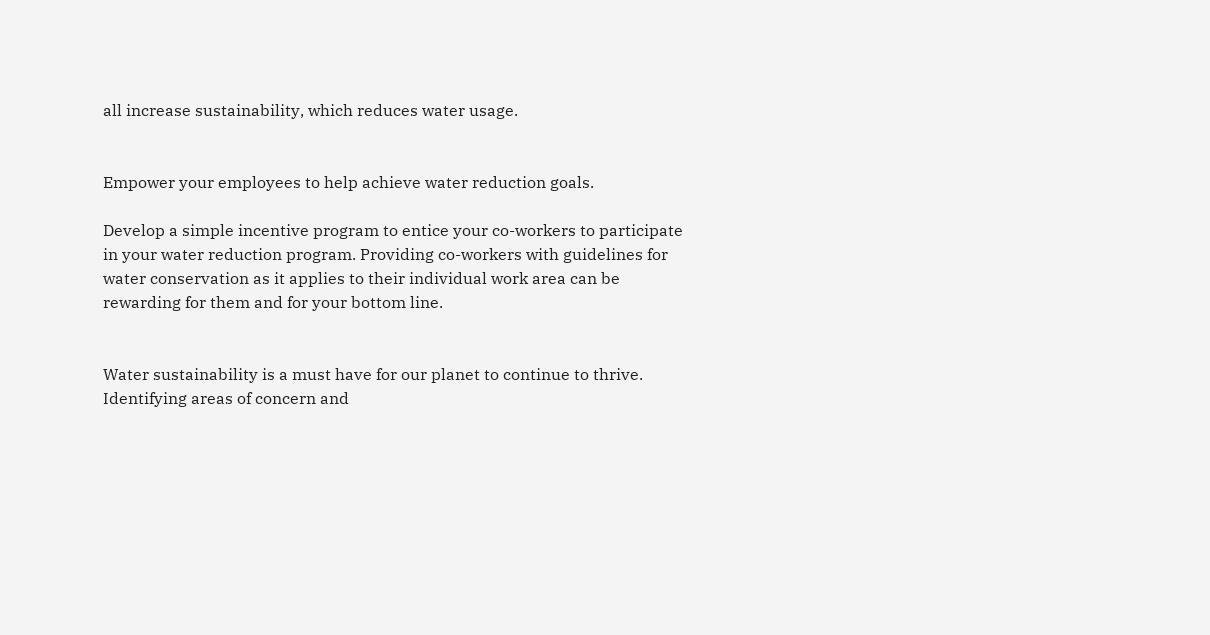all increase sustainability, which reduces water usage.


Empower your employees to help achieve water reduction goals.

Develop a simple incentive program to entice your co-workers to participate in your water reduction program. Providing co-workers with guidelines for water conservation as it applies to their individual work area can be rewarding for them and for your bottom line.


Water sustainability is a must have for our planet to continue to thrive. Identifying areas of concern and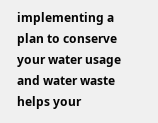implementing a plan to conserve your water usage and water waste helps your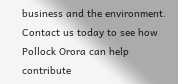business and the environment. Contact us today to see how Pollock Orora can help contribute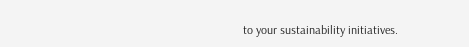to your sustainability initiatives.